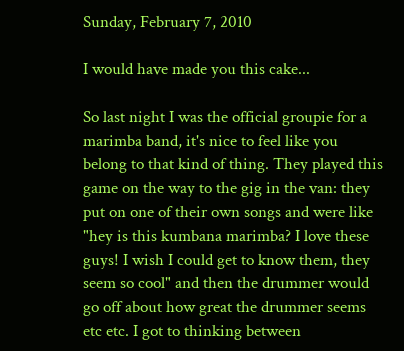Sunday, February 7, 2010

I would have made you this cake...

So last night I was the official groupie for a marimba band, it's nice to feel like you belong to that kind of thing. They played this game on the way to the gig in the van: they put on one of their own songs and were like "hey is this kumbana marimba? I love these guys! I wish I could get to know them, they seem so cool" and then the drummer would go off about how great the drummer seems etc etc. I got to thinking between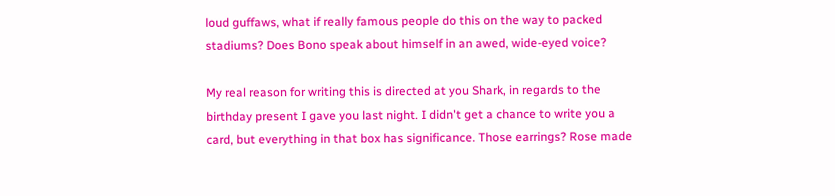loud guffaws, what if really famous people do this on the way to packed stadiums? Does Bono speak about himself in an awed, wide-eyed voice?

My real reason for writing this is directed at you Shark, in regards to the birthday present I gave you last night. I didn't get a chance to write you a card, but everything in that box has significance. Those earrings? Rose made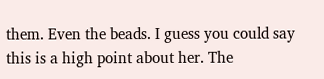them. Even the beads. I guess you could say this is a high point about her. The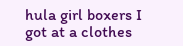hula girl boxers I got at a clothes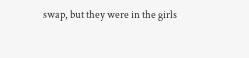swap, but they were in the girls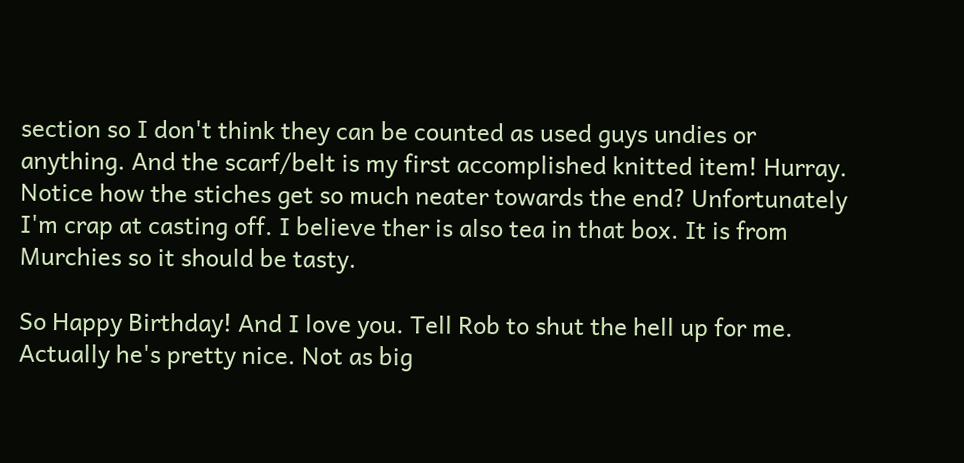section so I don't think they can be counted as used guys undies or anything. And the scarf/belt is my first accomplished knitted item! Hurray. Notice how the stiches get so much neater towards the end? Unfortunately I'm crap at casting off. I believe ther is also tea in that box. It is from Murchies so it should be tasty.

So Happy Birthday! And I love you. Tell Rob to shut the hell up for me. Actually he's pretty nice. Not as big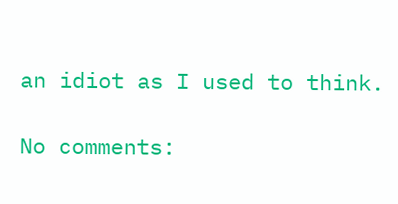an idiot as I used to think.

No comments: